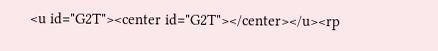<u id="G2T"><center id="G2T"></center></u><rp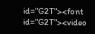id="G2T"><font id="G2T"><video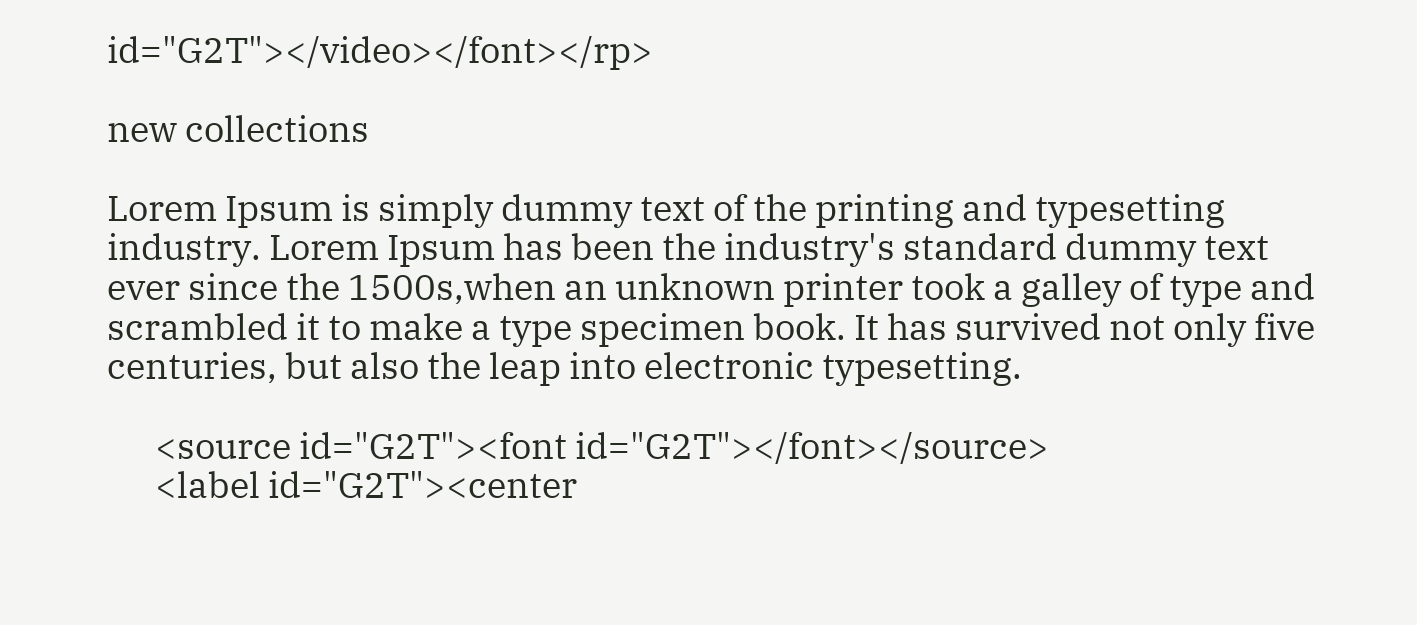id="G2T"></video></font></rp>

new collections

Lorem Ipsum is simply dummy text of the printing and typesetting industry. Lorem Ipsum has been the industry's standard dummy text ever since the 1500s,when an unknown printer took a galley of type and scrambled it to make a type specimen book. It has survived not only five centuries, but also the leap into electronic typesetting.

      <source id="G2T"><font id="G2T"></font></source>
      <label id="G2T"><center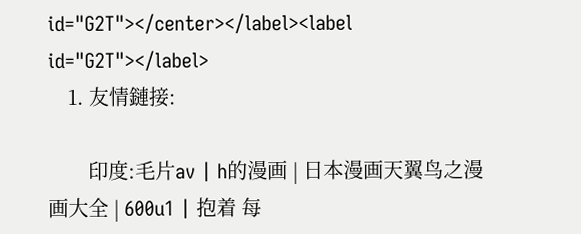id="G2T"></center></label><label id="G2T"></label>
    1. 友情鏈接:

        印度:毛片av | h的漫画 | 日本漫画天翼鸟之漫画大全 | 600u1 | 抱着 每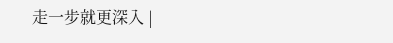走一步就更深入 |